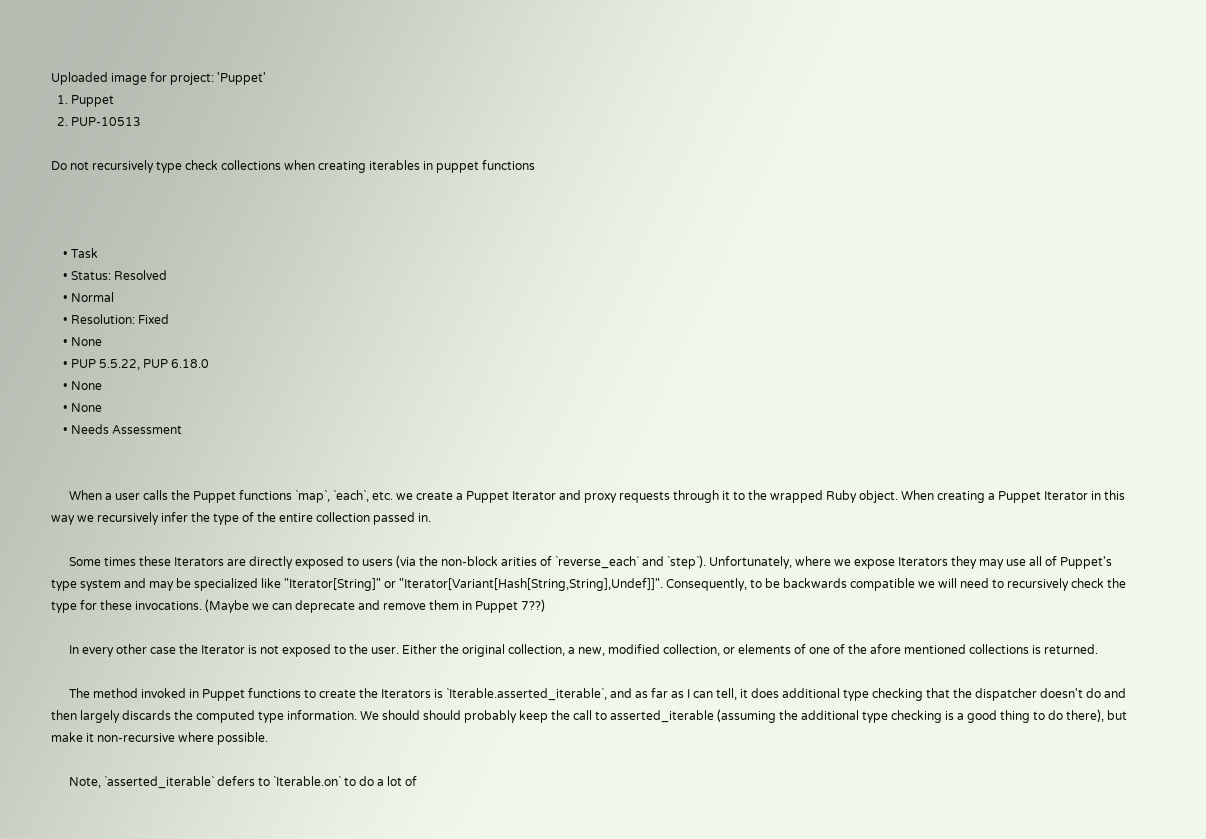Uploaded image for project: 'Puppet'
  1. Puppet
  2. PUP-10513

Do not recursively type check collections when creating iterables in puppet functions



    • Task
    • Status: Resolved
    • Normal
    • Resolution: Fixed
    • None
    • PUP 5.5.22, PUP 6.18.0
    • None
    • None
    • Needs Assessment


      When a user calls the Puppet functions `map`, `each`, etc. we create a Puppet Iterator and proxy requests through it to the wrapped Ruby object. When creating a Puppet Iterator in this way we recursively infer the type of the entire collection passed in.

      Some times these Iterators are directly exposed to users (via the non-block arities of `reverse_each` and `step`). Unfortunately, where we expose Iterators they may use all of Puppet's type system and may be specialized like "Iterator[String]" or "Iterator[Variant[Hash[String,String],Undef]]". Consequently, to be backwards compatible we will need to recursively check the type for these invocations. (Maybe we can deprecate and remove them in Puppet 7??)

      In every other case the Iterator is not exposed to the user. Either the original collection, a new, modified collection, or elements of one of the afore mentioned collections is returned.

      The method invoked in Puppet functions to create the Iterators is `Iterable.asserted_iterable`, and as far as I can tell, it does additional type checking that the dispatcher doesn't do and then largely discards the computed type information. We should should probably keep the call to asserted_iterable (assuming the additional type checking is a good thing to do there), but make it non-recursive where possible.

      Note, `asserted_iterable` defers to `Iterable.on` to do a lot of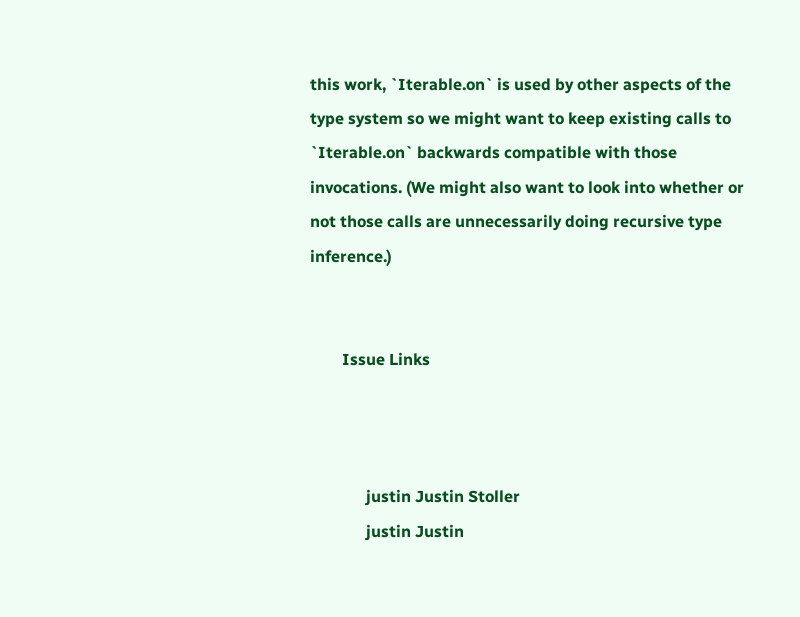this work, `Iterable.on` is used by other aspects of the type system so we might want to keep existing calls to `Iterable.on` backwards compatible with those invocations. (We might also want to look into whether or not those calls are unnecessarily doing recursive type inference.)


        Issue Links



              justin Justin Stoller
              justin Justin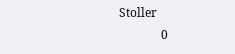Stoller
              0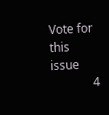Vote for this issue
              4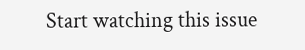Start watching this issue